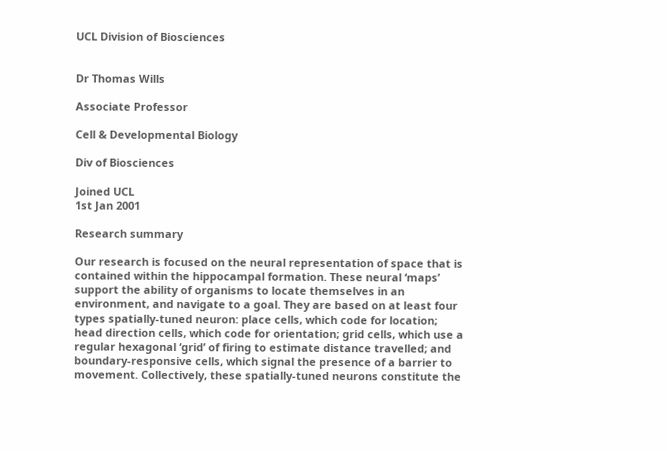UCL Division of Biosciences


Dr Thomas Wills

Associate Professor

Cell & Developmental Biology

Div of Biosciences

Joined UCL
1st Jan 2001

Research summary

Our research is focused on the neural representation of space that is contained within the hippocampal formation. These neural ‘maps’ support the ability of organisms to locate themselves in an environment, and navigate to a goal. They are based on at least four types spatially-tuned neuron: place cells, which code for location; head direction cells, which code for orientation; grid cells, which use a regular hexagonal ‘grid’ of firing to estimate distance travelled; and boundary-responsive cells, which signal the presence of a barrier to movement. Collectively, these spatially-tuned neurons constitute the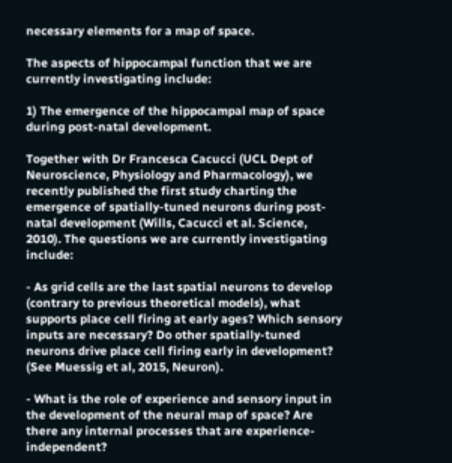necessary elements for a map of space.

The aspects of hippocampal function that we are currently investigating include:

1) The emergence of the hippocampal map of space during post-natal development.

Together with Dr Francesca Cacucci (UCL Dept of Neuroscience, Physiology and Pharmacology), we recently published the first study charting the emergence of spatially-tuned neurons during post-natal development (Wills, Cacucci et al. Science, 2010). The questions we are currently investigating include:

- As grid cells are the last spatial neurons to develop (contrary to previous theoretical models), what supports place cell firing at early ages? Which sensory inputs are necessary? Do other spatially-tuned neurons drive place cell firing early in development? (See Muessig et al, 2015, Neuron).

- What is the role of experience and sensory input in the development of the neural map of space? Are there any internal processes that are experience-independent?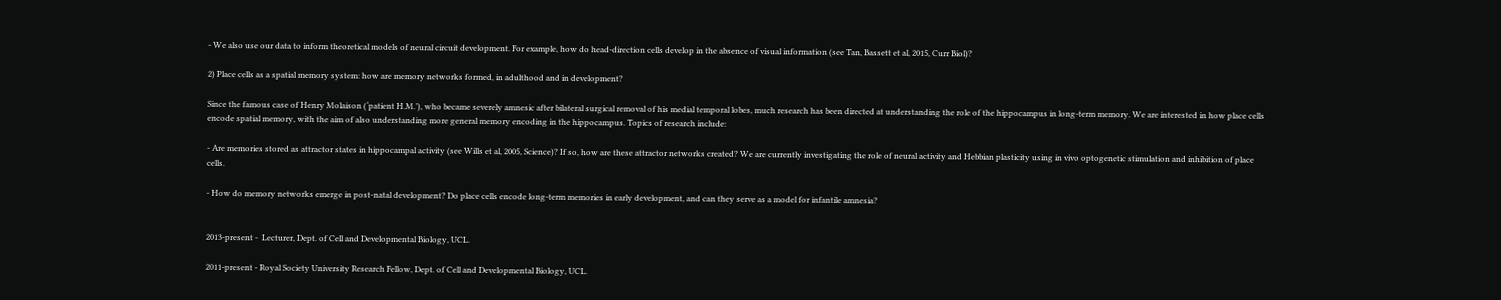- We also use our data to inform theoretical models of neural circuit development. For example, how do head-direction cells develop in the absence of visual information (see Tan, Bassett et al, 2015, Curr Biol)?

2) Place cells as a spatial memory system: how are memory networks formed, in adulthood and in development?

Since the famous case of Henry Molaison (‘patient H.M.’), who became severely amnesic after bilateral surgical removal of his medial temporal lobes, much research has been directed at understanding the role of the hippocampus in long-term memory. We are interested in how place cells encode spatial memory, with the aim of also understanding more general memory encoding in the hippocampus. Topics of research include:

- Are memories stored as attractor states in hippocampal activity (see Wills et al, 2005, Science)? If so, how are these attractor networks created? We are currently investigating the role of neural activity and Hebbian plasticity using in vivo optogenetic stimulation and inhibition of place cells.

- How do memory networks emerge in post-natal development? Do place cells encode long-term memories in early development, and can they serve as a model for infantile amnesia?


2013-present -  Lecturer, Dept. of Cell and Developmental Biology, UCL.

2011-present - Royal Society University Research Fellow, Dept. of Cell and Developmental Biology, UCL.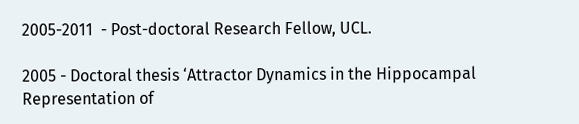2005-2011  - Post-doctoral Research Fellow, UCL.

2005 - Doctoral thesis ‘Attractor Dynamics in the Hippocampal Representation of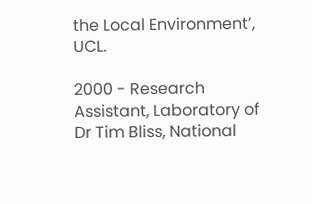the Local Environment’, UCL.

2000 - Research Assistant, Laboratory of Dr Tim Bliss, National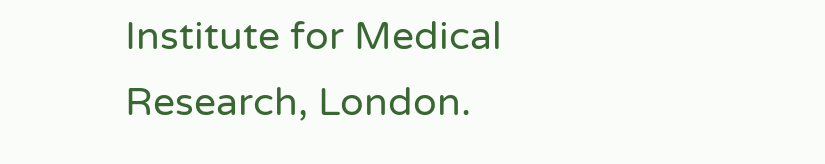Institute for Medical Research, London.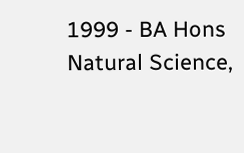1999 - BA Hons Natural Science,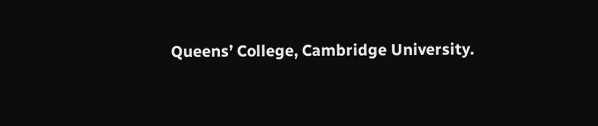Queens’ College, Cambridge University.